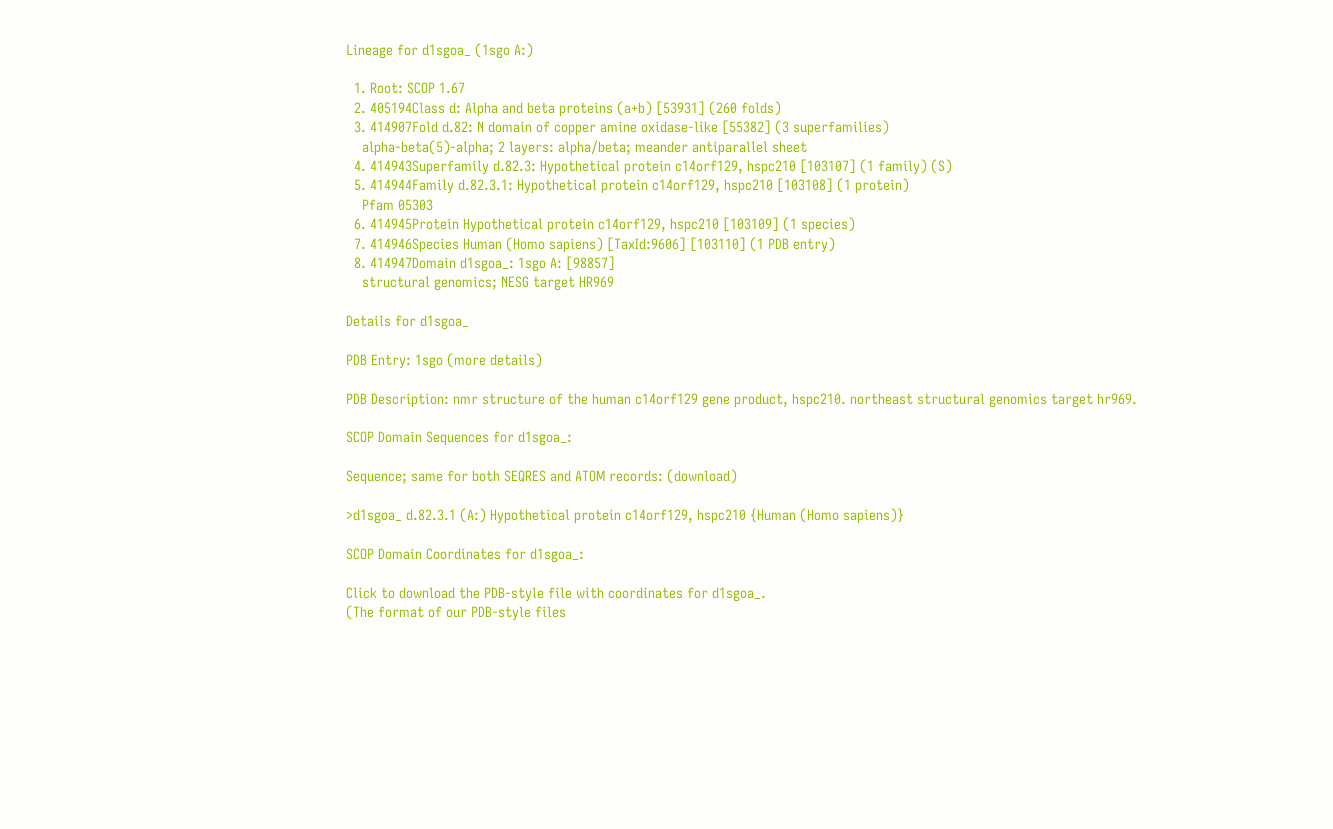Lineage for d1sgoa_ (1sgo A:)

  1. Root: SCOP 1.67
  2. 405194Class d: Alpha and beta proteins (a+b) [53931] (260 folds)
  3. 414907Fold d.82: N domain of copper amine oxidase-like [55382] (3 superfamilies)
    alpha-beta(5)-alpha; 2 layers: alpha/beta; meander antiparallel sheet
  4. 414943Superfamily d.82.3: Hypothetical protein c14orf129, hspc210 [103107] (1 family) (S)
  5. 414944Family d.82.3.1: Hypothetical protein c14orf129, hspc210 [103108] (1 protein)
    Pfam 05303
  6. 414945Protein Hypothetical protein c14orf129, hspc210 [103109] (1 species)
  7. 414946Species Human (Homo sapiens) [TaxId:9606] [103110] (1 PDB entry)
  8. 414947Domain d1sgoa_: 1sgo A: [98857]
    structural genomics; NESG target HR969

Details for d1sgoa_

PDB Entry: 1sgo (more details)

PDB Description: nmr structure of the human c14orf129 gene product, hspc210. northeast structural genomics target hr969.

SCOP Domain Sequences for d1sgoa_:

Sequence; same for both SEQRES and ATOM records: (download)

>d1sgoa_ d.82.3.1 (A:) Hypothetical protein c14orf129, hspc210 {Human (Homo sapiens)}

SCOP Domain Coordinates for d1sgoa_:

Click to download the PDB-style file with coordinates for d1sgoa_.
(The format of our PDB-style files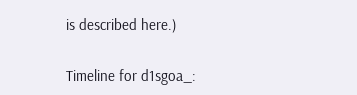is described here.)

Timeline for d1sgoa_: